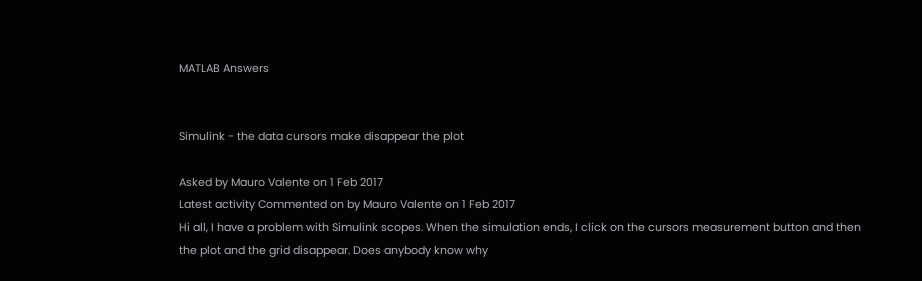MATLAB Answers


Simulink - the data cursors make disappear the plot

Asked by Mauro Valente on 1 Feb 2017
Latest activity Commented on by Mauro Valente on 1 Feb 2017
Hi all, I have a problem with Simulink scopes. When the simulation ends, I click on the cursors measurement button and then the plot and the grid disappear. Does anybody know why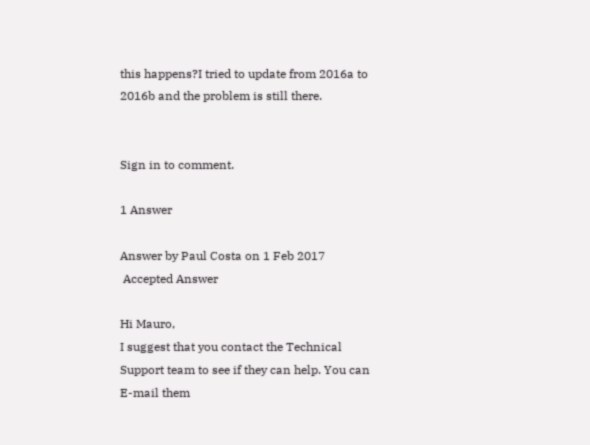this happens?I tried to update from 2016a to 2016b and the problem is still there.


Sign in to comment.

1 Answer

Answer by Paul Costa on 1 Feb 2017
 Accepted Answer

Hi Mauro,
I suggest that you contact the Technical Support team to see if they can help. You can E-mail them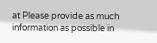at Please provide as much information as possible in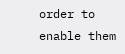order to enable them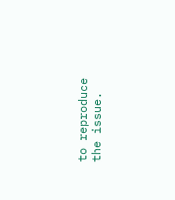to reproduce the issue.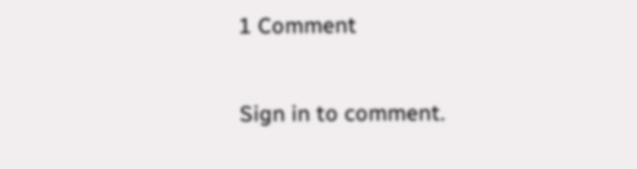1 Comment

Sign in to comment.